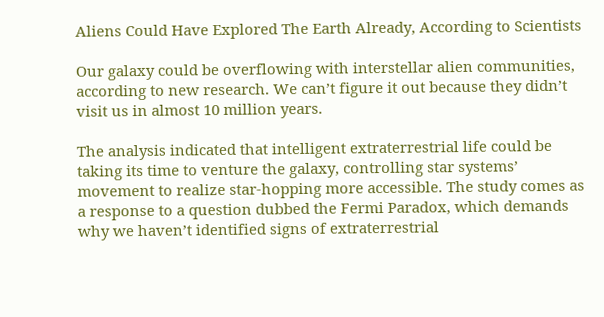Aliens Could Have Explored The Earth Already, According to Scientists

Our galaxy could be overflowing with interstellar alien communities, according to new research. We can’t figure it out because they didn’t visit us in almost 10 million years.

The analysis indicated that intelligent extraterrestrial life could be taking its time to venture the galaxy, controlling star systems’ movement to realize star-hopping more accessible. The study comes as a response to a question dubbed the Fermi Paradox, which demands why we haven’t identified signs of extraterrestrial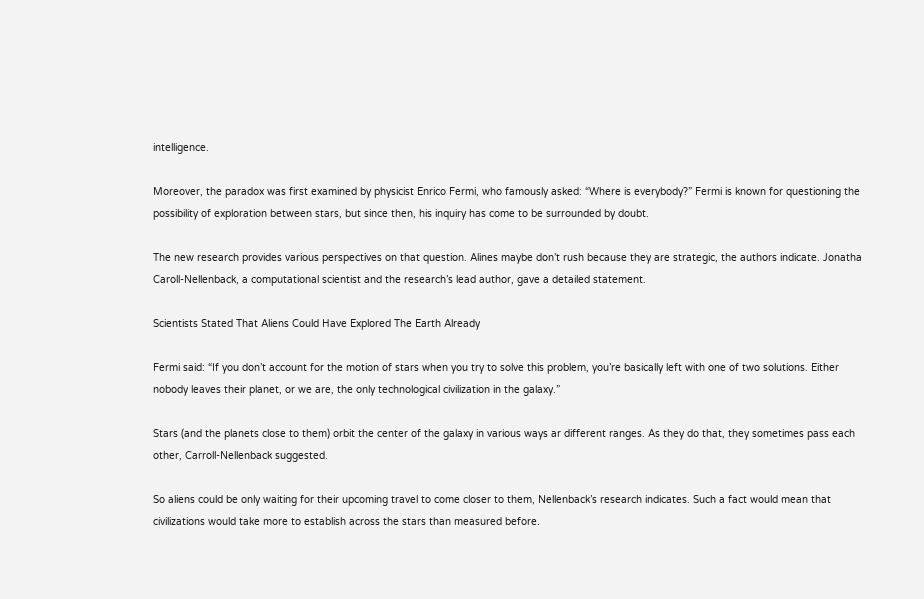intelligence.

Moreover, the paradox was first examined by physicist Enrico Fermi, who famously asked: “Where is everybody?” Fermi is known for questioning the possibility of exploration between stars, but since then, his inquiry has come to be surrounded by doubt.

The new research provides various perspectives on that question. Alines maybe don’t rush because they are strategic, the authors indicate. Jonatha Caroll-Nellenback, a computational scientist and the research’s lead author, gave a detailed statement.

Scientists Stated That Aliens Could Have Explored The Earth Already

Fermi said: “If you don’t account for the motion of stars when you try to solve this problem, you’re basically left with one of two solutions. Either nobody leaves their planet, or we are, the only technological civilization in the galaxy.”

Stars (and the planets close to them) orbit the center of the galaxy in various ways ar different ranges. As they do that, they sometimes pass each other, Carroll-Nellenback suggested.

So aliens could be only waiting for their upcoming travel to come closer to them, Nellenback’s research indicates. Such a fact would mean that civilizations would take more to establish across the stars than measured before.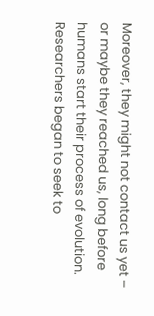Moreover, they might not contact us yet – or maybe they reached us, long before humans start their process of evolution. Researchers began to seek to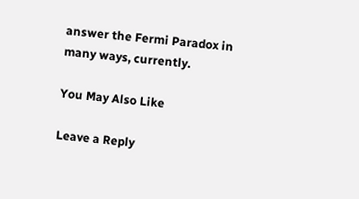answer the Fermi Paradox in many ways, currently.

You May Also Like

Leave a Reply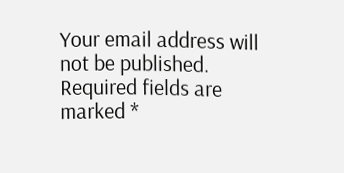Your email address will not be published. Required fields are marked *